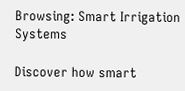Browsing: Smart Irrigation Systems

Discover how smart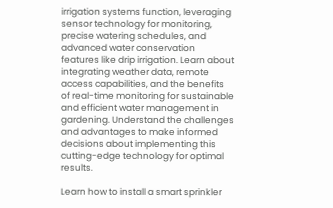irrigation systems function, leveraging sensor technology for monitoring, precise watering schedules, and advanced water conservation features like drip irrigation. Learn about integrating weather data, remote access capabilities, and the benefits of real-time monitoring for sustainable and efficient water management in gardening. Understand the challenges and advantages to make informed decisions about implementing this cutting-edge technology for optimal results.

Learn how to install a smart sprinkler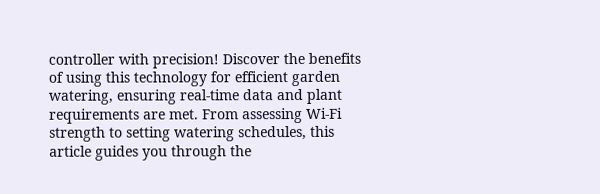controller with precision! Discover the benefits of using this technology for efficient garden watering, ensuring real-time data and plant requirements are met. From assessing Wi-Fi strength to setting watering schedules, this article guides you through the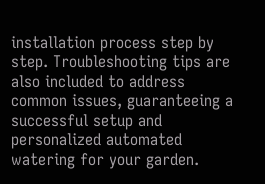installation process step by step. Troubleshooting tips are also included to address common issues, guaranteeing a successful setup and personalized automated watering for your garden.